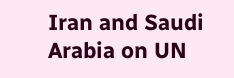Iran and Saudi Arabia on UN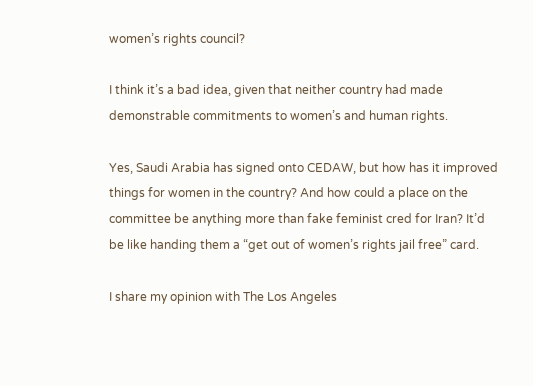women’s rights council?

I think it’s a bad idea, given that neither country had made demonstrable commitments to women’s and human rights.

Yes, Saudi Arabia has signed onto CEDAW, but how has it improved things for women in the country? And how could a place on the committee be anything more than fake feminist cred for Iran? It’d be like handing them a “get out of women’s rights jail free” card.

I share my opinion with The Los Angeles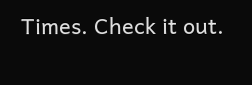Times. Check it out.